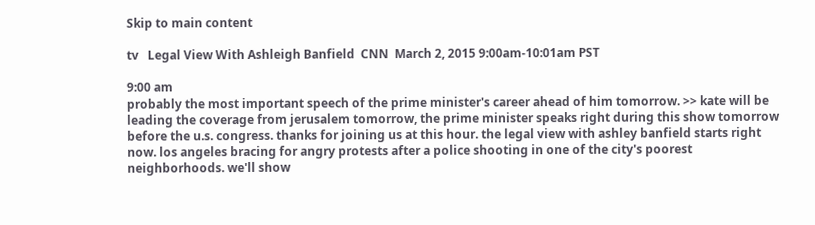Skip to main content

tv   Legal View With Ashleigh Banfield  CNN  March 2, 2015 9:00am-10:01am PST

9:00 am
probably the most important speech of the prime minister's career ahead of him tomorrow. >> kate will be leading the coverage from jerusalem tomorrow, the prime minister speaks right during this show tomorrow before the u.s. congress. thanks for joining us at this hour. the legal view with ashley banfield starts right now. los angeles bracing for angry protests after a police shooting in one of the city's poorest neighborhoods. we'll show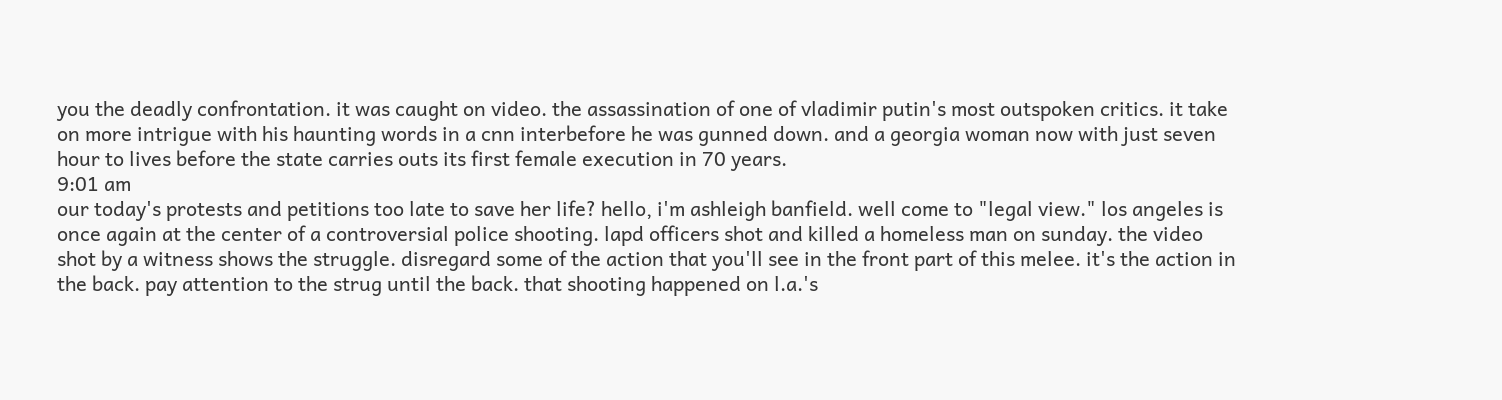you the deadly confrontation. it was caught on video. the assassination of one of vladimir putin's most outspoken critics. it take on more intrigue with his haunting words in a cnn interbefore he was gunned down. and a georgia woman now with just seven hour to lives before the state carries outs its first female execution in 70 years.
9:01 am
our today's protests and petitions too late to save her life? hello, i'm ashleigh banfield. well come to "legal view." los angeles is once again at the center of a controversial police shooting. lapd officers shot and killed a homeless man on sunday. the video shot by a witness shows the struggle. disregard some of the action that you'll see in the front part of this melee. it's the action in the back. pay attention to the strug until the back. that shooting happened on l.a.'s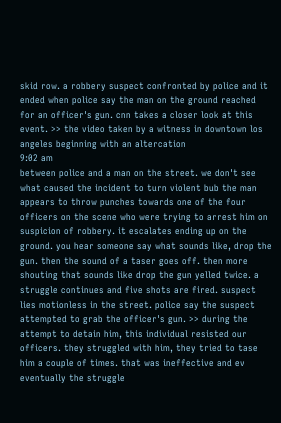skid row. a robbery suspect confronted by police and it ended when police say the man on the ground reached for an officer's gun. cnn takes a closer look at this event. >> the video taken by a witness in downtown los angeles beginning with an altercation
9:02 am
between police and a man on the street. we don't see what caused the incident to turn violent bub the man appears to throw punches towards one of the four officers on the scene who were trying to arrest him on suspicion of robbery. it escalates ending up on the ground. you hear someone say what sounds like, drop the gun. then the sound of a taser goes off. then more shouting that sounds like drop the gun yelled twice. a struggle continues and five shots are fired. suspect lies motionless in the street. police say the suspect attempted to grab the officer's gun. >> during the attempt to detain him, this individual resisted our officers. they struggled with him, they tried to tase him a couple of times. that was ineffective and ev eventually the struggle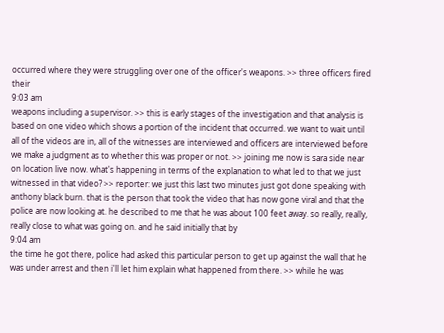occurred where they were struggling over one of the officer's weapons. >> three officers fired their
9:03 am
weapons including a supervisor. >> this is early stages of the investigation and that analysis is based on one video which shows a portion of the incident that occurred. we want to wait until all of the videos are in, all of the witnesses are interviewed and officers are interviewed before we make a judgment as to whether this was proper or not. >> joining me now is sara side near on location live now. what's happening in terms of the explanation to what led to that we just witnessed in that video? >> reporter: we just this last two minutes just got done speaking with anthony black burn. that is the person that took the video that has now gone viral and that the police are now looking at. he described to me that he was about 100 feet away. so really, really, really close to what was going on. and he said initially that by
9:04 am
the time he got there, police had asked this particular person to get up against the wall that he was under arrest and then i'll let him explain what happened from there. >> while he was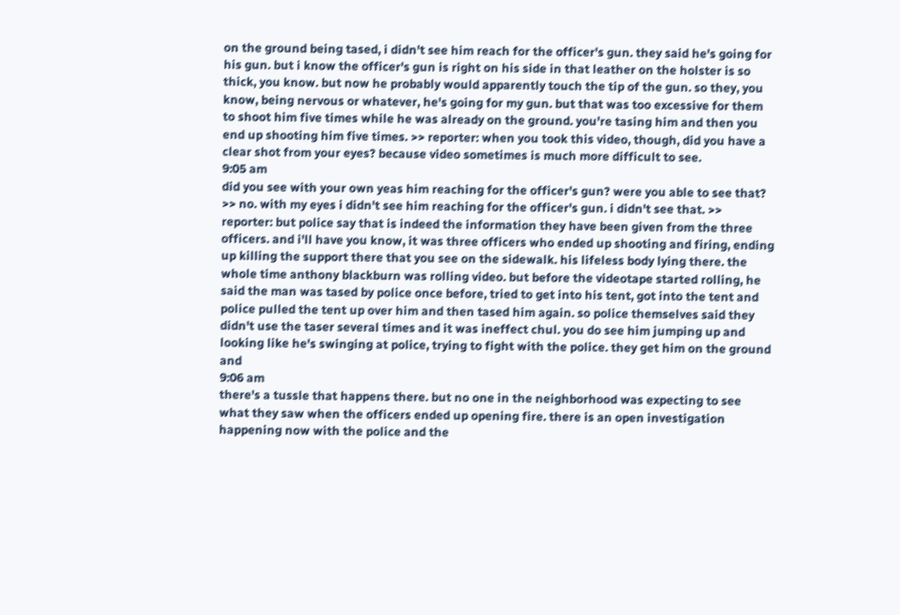on the ground being tased, i didn't see him reach for the officer's gun. they said he's going for his gun. but i know the officer's gun is right on his side in that leather on the holster is so thick, you know. but now he probably would apparently touch the tip of the gun. so they, you know, being nervous or whatever, he's going for my gun. but that was too excessive for them to shoot him five times while he was already on the ground. you're tasing him and then you end up shooting him five times. >> reporter: when you took this video, though, did you have a clear shot from your eyes? because video sometimes is much more difficult to see.
9:05 am
did you see with your own yeas him reaching for the officer's gun? were you able to see that? >> no. with my eyes i didn't see him reaching for the officer's gun. i didn't see that. >> reporter: but police say that is indeed the information they have been given from the three officers. and i'll have you know, it was three officers who ended up shooting and firing, ending up killing the support there that you see on the sidewalk. his lifeless body lying there. the whole time anthony blackburn was rolling video. but before the videotape started rolling, he said the man was tased by police once before, tried to get into his tent, got into the tent and police pulled the tent up over him and then tased him again. so police themselves said they didn't use the taser several times and it was ineffect chul. you do see him jumping up and looking like he's swinging at police, trying to fight with the police. they get him on the ground and
9:06 am
there's a tussle that happens there. but no one in the neighborhood was expecting to see what they saw when the officers ended up opening fire. there is an open investigation happening now with the police and the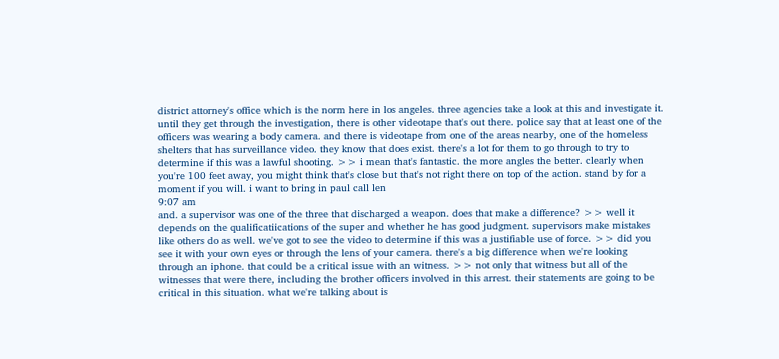district attorney's office which is the norm here in los angeles. three agencies take a look at this and investigate it. until they get through the investigation, there is other videotape that's out there. police say that at least one of the officers was wearing a body camera. and there is videotape from one of the areas nearby, one of the homeless shelters that has surveillance video. they know that does exist. there's a lot for them to go through to try to determine if this was a lawful shooting. >> i mean that's fantastic. the more angles the better. clearly when you're 100 feet away, you might think that's close but that's not right there on top of the action. stand by for a moment if you will. i want to bring in paul call len
9:07 am
and. a supervisor was one of the three that discharged a weapon. does that make a difference? >> well it depends on the qualificatiications of the super and whether he has good judgment. supervisors make mistakes like others do as well. we've got to see the video to determine if this was a justifiable use of force. >> did you see it with your own eyes or through the lens of your camera. there's a big difference when we're looking through an iphone. that could be a critical issue with an witness. >> not only that witness but all of the witnesses that were there, including the brother officers involved in this arrest. their statements are going to be critical in this situation. what we're talking about is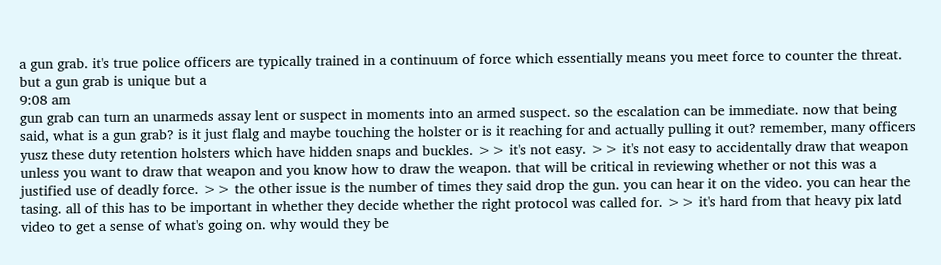a gun grab. it's true police officers are typically trained in a continuum of force which essentially means you meet force to counter the threat. but a gun grab is unique but a
9:08 am
gun grab can turn an unarmeds assay lent or suspect in moments into an armed suspect. so the escalation can be immediate. now that being said, what is a gun grab? is it just flalg and maybe touching the holster or is it reaching for and actually pulling it out? remember, many officers yusz these duty retention holsters which have hidden snaps and buckles. >> it's not easy. >> it's not easy to accidentally draw that weapon unless you want to draw that weapon and you know how to draw the weapon. that will be critical in reviewing whether or not this was a justified use of deadly force. >> the other issue is the number of times they said drop the gun. you can hear it on the video. you can hear the tasing. all of this has to be important in whether they decide whether the right protocol was called for. >> it's hard from that heavy pix latd video to get a sense of what's going on. why would they be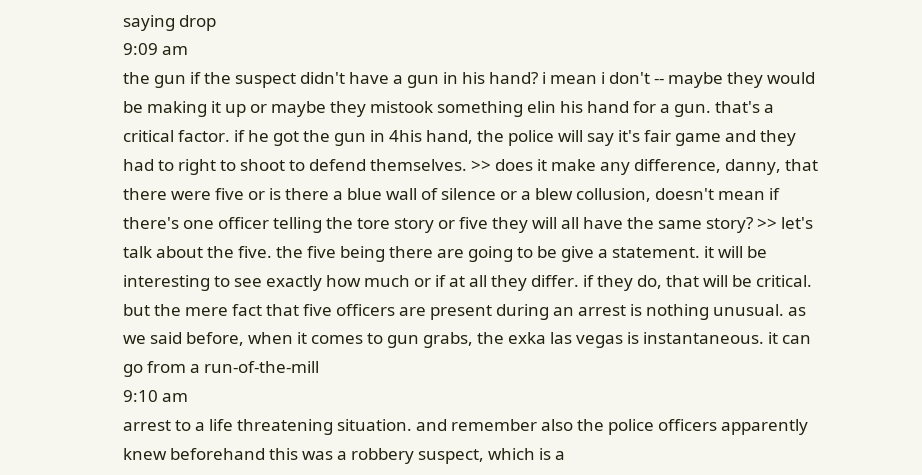saying drop
9:09 am
the gun if the suspect didn't have a gun in his hand? i mean i don't -- maybe they would be making it up or maybe they mistook something elin his hand for a gun. that's a critical factor. if he got the gun in 4his hand, the police will say it's fair game and they had to right to shoot to defend themselves. >> does it make any difference, danny, that there were five or is there a blue wall of silence or a blew collusion, doesn't mean if there's one officer telling the tore story or five they will all have the same story? >> let's talk about the five. the five being there are going to be give a statement. it will be interesting to see exactly how much or if at all they differ. if they do, that will be critical. but the mere fact that five officers are present during an arrest is nothing unusual. as we said before, when it comes to gun grabs, the exka las vegas is instantaneous. it can go from a run-of-the-mill
9:10 am
arrest to a life threatening situation. and remember also the police officers apparently knew beforehand this was a robbery suspect, which is a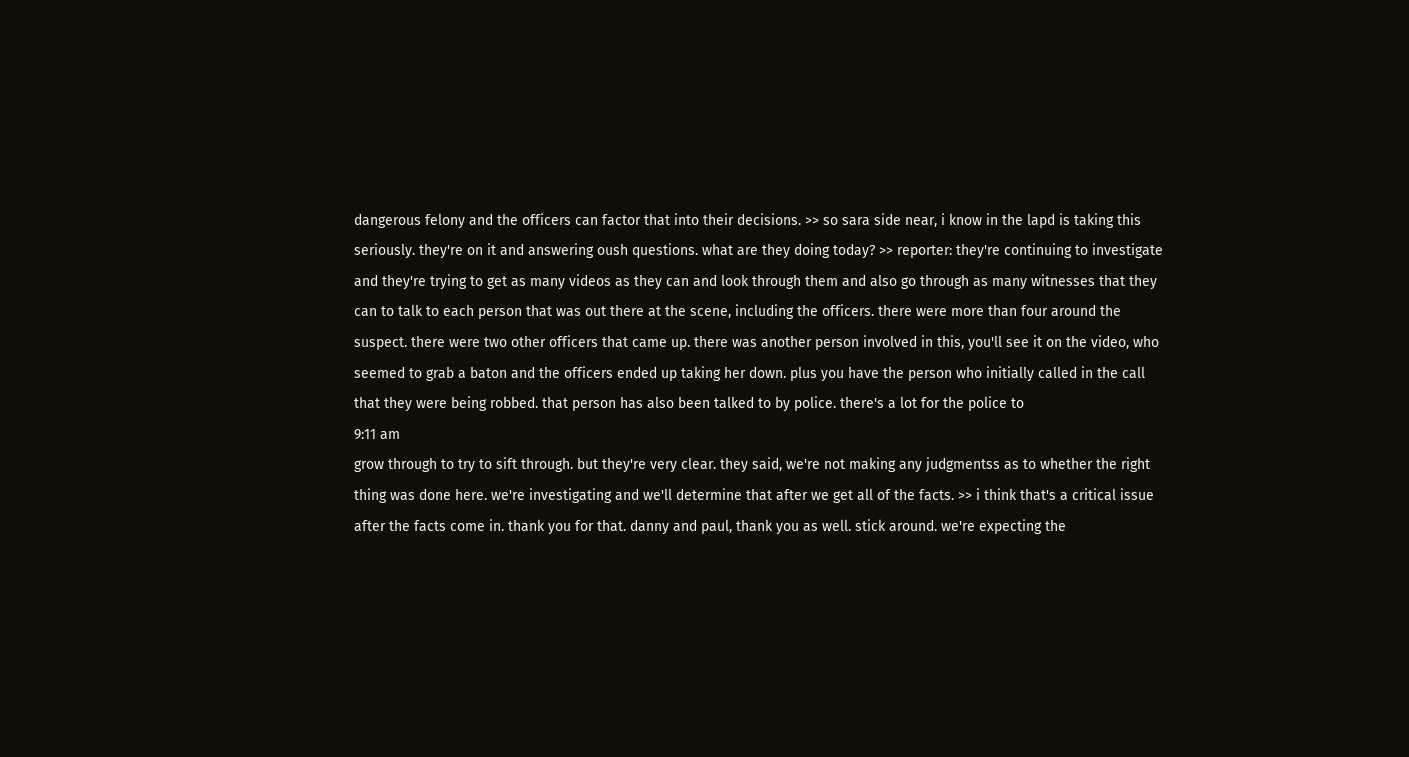dangerous felony and the officers can factor that into their decisions. >> so sara side near, i know in the lapd is taking this seriously. they're on it and answering oush questions. what are they doing today? >> reporter: they're continuing to investigate and they're trying to get as many videos as they can and look through them and also go through as many witnesses that they can to talk to each person that was out there at the scene, including the officers. there were more than four around the suspect. there were two other officers that came up. there was another person involved in this, you'll see it on the video, who seemed to grab a baton and the officers ended up taking her down. plus you have the person who initially called in the call that they were being robbed. that person has also been talked to by police. there's a lot for the police to
9:11 am
grow through to try to sift through. but they're very clear. they said, we're not making any judgmentss as to whether the right thing was done here. we're investigating and we'll determine that after we get all of the facts. >> i think that's a critical issue after the facts come in. thank you for that. danny and paul, thank you as well. stick around. we're expecting the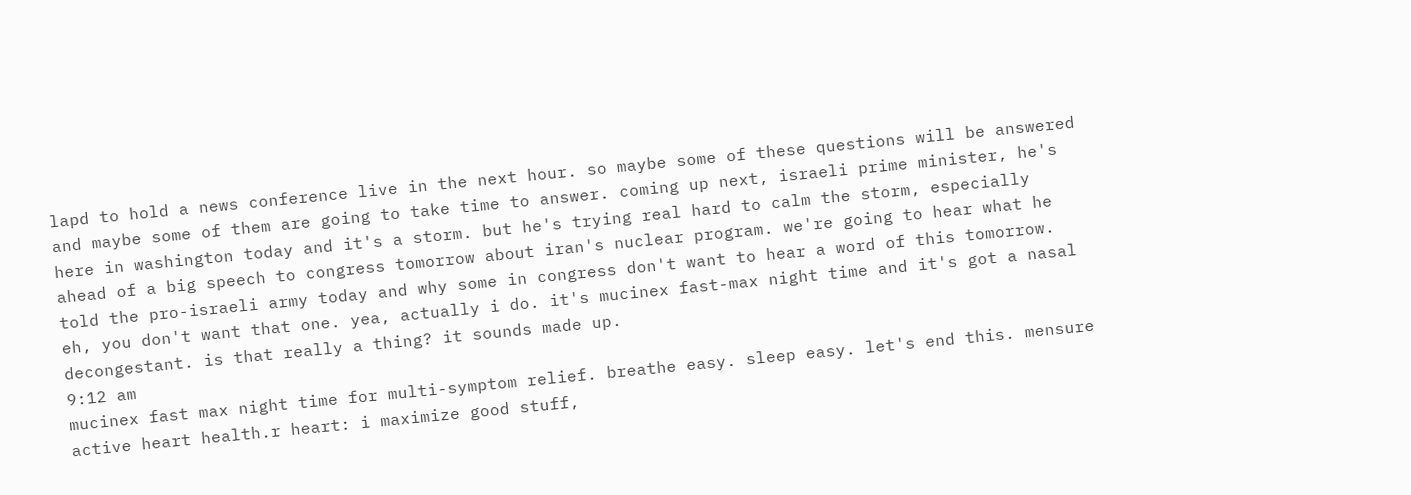lapd to hold a news conference live in the next hour. so maybe some of these questions will be answered and maybe some of them are going to take time to answer. coming up next, israeli prime minister, he's here in washington today and it's a storm. but he's trying real hard to calm the storm, especially ahead of a big speech to congress tomorrow about iran's nuclear program. we're going to hear what he told the pro-israeli army today and why some in congress don't want to hear a word of this tomorrow. eh, you don't want that one. yea, actually i do. it's mucinex fast-max night time and it's got a nasal decongestant. is that really a thing? it sounds made up.
9:12 am
mucinex fast max night time for multi-symptom relief. breathe easy. sleep easy. let's end this. mensure active heart health.r heart: i maximize good stuff,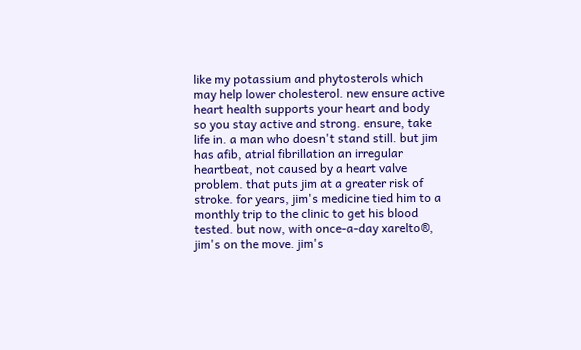like my potassium and phytosterols which may help lower cholesterol. new ensure active heart health supports your heart and body so you stay active and strong. ensure, take life in. a man who doesn't stand still. but jim has afib, atrial fibrillation an irregular heartbeat, not caused by a heart valve problem. that puts jim at a greater risk of stroke. for years, jim's medicine tied him to a monthly trip to the clinic to get his blood tested. but now, with once-a-day xarelto®, jim's on the move. jim's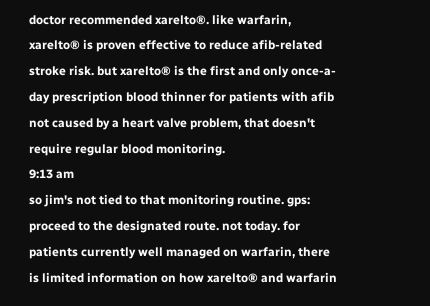doctor recommended xarelto®. like warfarin, xarelto® is proven effective to reduce afib-related stroke risk. but xarelto® is the first and only once-a-day prescription blood thinner for patients with afib not caused by a heart valve problem, that doesn't require regular blood monitoring.
9:13 am
so jim's not tied to that monitoring routine. gps: proceed to the designated route. not today. for patients currently well managed on warfarin, there is limited information on how xarelto® and warfarin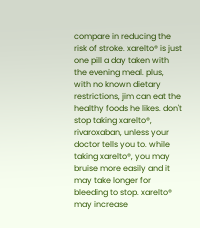compare in reducing the risk of stroke. xarelto® is just one pill a day taken with the evening meal. plus, with no known dietary restrictions, jim can eat the healthy foods he likes. don't stop taking xarelto®, rivaroxaban, unless your doctor tells you to. while taking xarelto®, you may bruise more easily and it may take longer for bleeding to stop. xarelto® may increase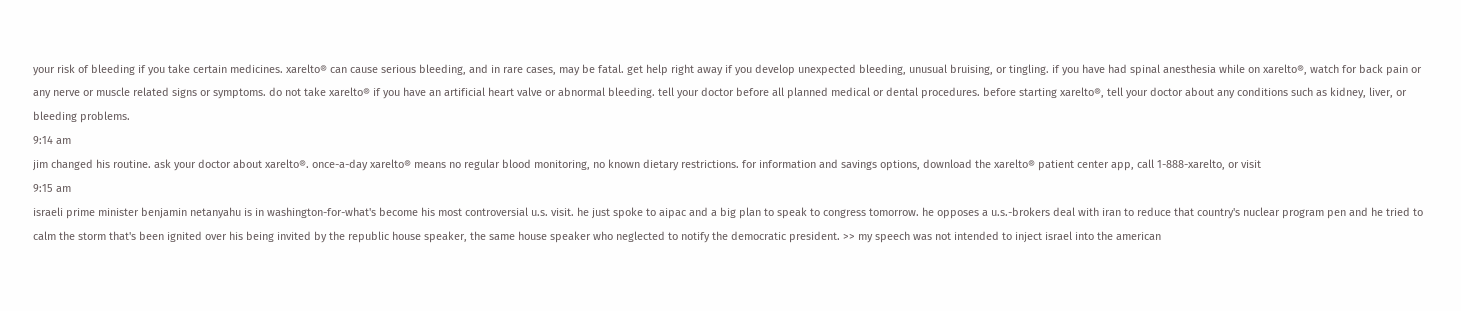your risk of bleeding if you take certain medicines. xarelto® can cause serious bleeding, and in rare cases, may be fatal. get help right away if you develop unexpected bleeding, unusual bruising, or tingling. if you have had spinal anesthesia while on xarelto®, watch for back pain or any nerve or muscle related signs or symptoms. do not take xarelto® if you have an artificial heart valve or abnormal bleeding. tell your doctor before all planned medical or dental procedures. before starting xarelto®, tell your doctor about any conditions such as kidney, liver, or bleeding problems.
9:14 am
jim changed his routine. ask your doctor about xarelto®. once-a-day xarelto® means no regular blood monitoring, no known dietary restrictions. for information and savings options, download the xarelto® patient center app, call 1-888-xarelto, or visit
9:15 am
israeli prime minister benjamin netanyahu is in washington-for-what's become his most controversial u.s. visit. he just spoke to aipac and a big plan to speak to congress tomorrow. he opposes a u.s.-brokers deal with iran to reduce that country's nuclear program pen and he tried to calm the storm that's been ignited over his being invited by the republic house speaker, the same house speaker who neglected to notify the democratic president. >> my speech was not intended to inject israel into the american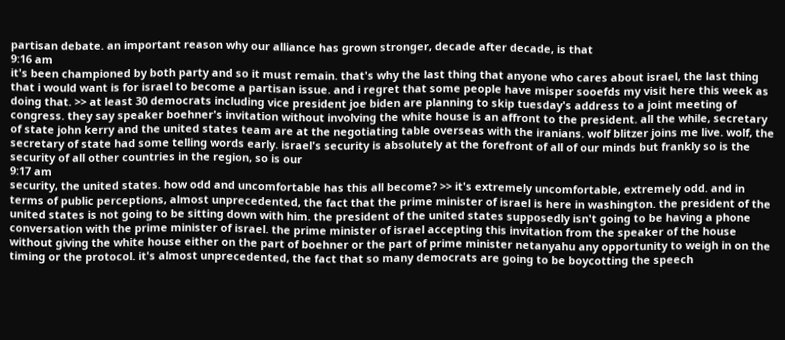partisan debate. an important reason why our alliance has grown stronger, decade after decade, is that
9:16 am
it's been championed by both party and so it must remain. that's why the last thing that anyone who cares about israel, the last thing that i would want is for israel to become a partisan issue. and i regret that some people have misper sooefds my visit here this week as doing that. >> at least 30 democrats including vice president joe biden are planning to skip tuesday's address to a joint meeting of congress. they say speaker boehner's invitation without involving the white house is an affront to the president. all the while, secretary of state john kerry and the united states team are at the negotiating table overseas with the iranians. wolf blitzer joins me live. wolf, the secretary of state had some telling words early. israel's security is absolutely at the forefront of all of our minds but frankly so is the security of all other countries in the region, so is our
9:17 am
security, the united states. how odd and uncomfortable has this all become? >> it's extremely uncomfortable, extremely odd. and in terms of public perceptions, almost unprecedented, the fact that the prime minister of israel is here in washington. the president of the united states is not going to be sitting down with him. the president of the united states supposedly isn't going to be having a phone conversation with the prime minister of israel. the prime minister of israel accepting this invitation from the speaker of the house without giving the white house either on the part of boehner or the part of prime minister netanyahu any opportunity to weigh in on the timing or the protocol. it's almost unprecedented, the fact that so many democrats are going to be boycotting the speech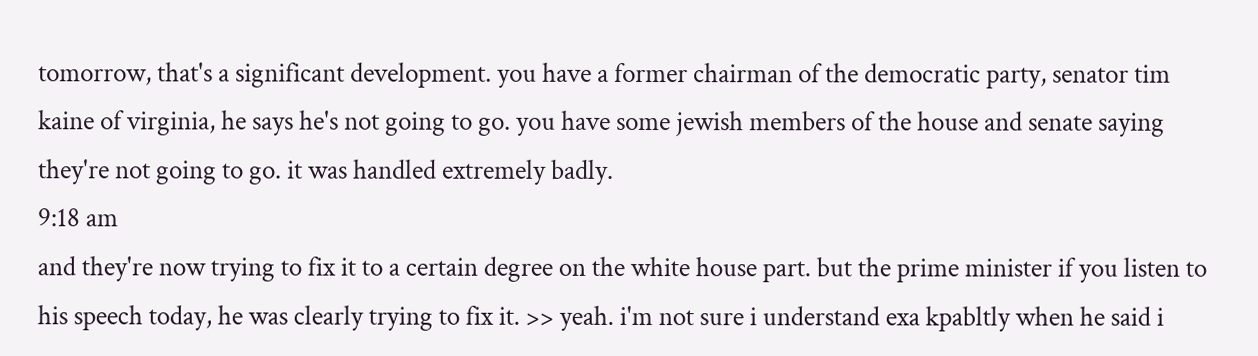tomorrow, that's a significant development. you have a former chairman of the democratic party, senator tim kaine of virginia, he says he's not going to go. you have some jewish members of the house and senate saying they're not going to go. it was handled extremely badly.
9:18 am
and they're now trying to fix it to a certain degree on the white house part. but the prime minister if you listen to his speech today, he was clearly trying to fix it. >> yeah. i'm not sure i understand exa kpabltly when he said i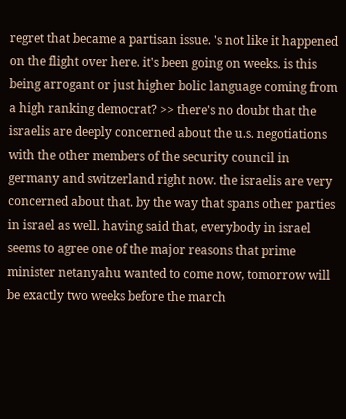regret that became a partisan issue. 's not like it happened on the flight over here. it's been going on weeks. is this being arrogant or just higher bolic language coming from a high ranking democrat? >> there's no doubt that the israelis are deeply concerned about the u.s. negotiations with the other members of the security council in germany and switzerland right now. the israelis are very concerned about that. by the way that spans other parties in israel as well. having said that, everybody in israel seems to agree one of the major reasons that prime minister netanyahu wanted to come now, tomorrow will be exactly two weeks before the march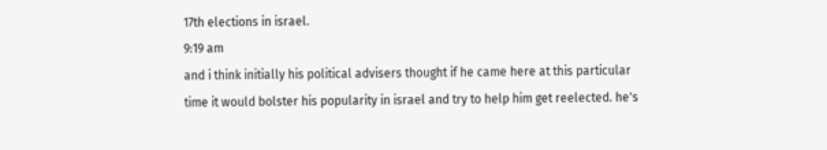17th elections in israel.
9:19 am
and i think initially his political advisers thought if he came here at this particular time it would bolster his popularity in israel and try to help him get reelected. he's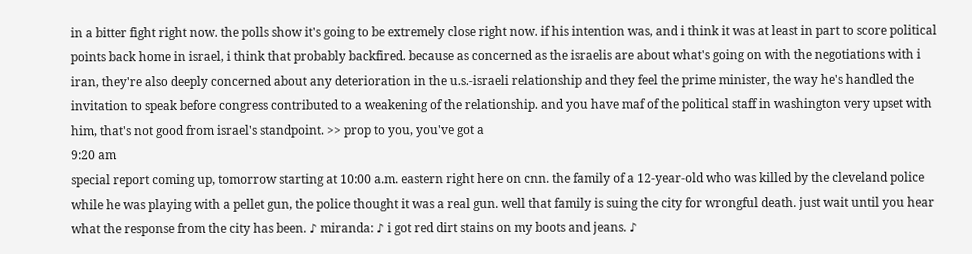in a bitter fight right now. the polls show it's going to be extremely close right now. if his intention was, and i think it was at least in part to score political points back home in israel, i think that probably backfired. because as concerned as the israelis are about what's going on with the negotiations with i iran, they're also deeply concerned about any deterioration in the u.s.-israeli relationship and they feel the prime minister, the way he's handled the invitation to speak before congress contributed to a weakening of the relationship. and you have maf of the political staff in washington very upset with him, that's not good from israel's standpoint. >> prop to you, you've got a
9:20 am
special report coming up, tomorrow starting at 10:00 a.m. eastern right here on cnn. the family of a 12-year-old who was killed by the cleveland police while he was playing with a pellet gun, the police thought it was a real gun. well that family is suing the city for wrongful death. just wait until you hear what the response from the city has been. ♪ miranda: ♪ i got red dirt stains on my boots and jeans. ♪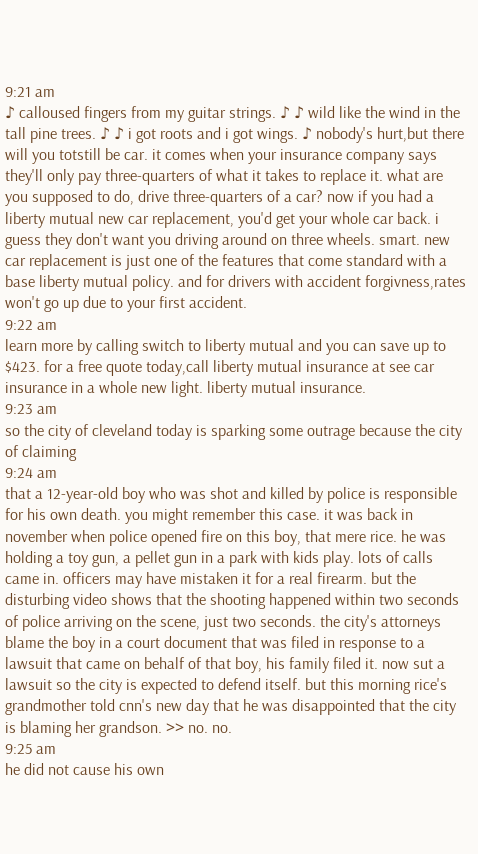9:21 am
♪ calloused fingers from my guitar strings. ♪ ♪ wild like the wind in the tall pine trees. ♪ ♪ i got roots and i got wings. ♪ nobody's hurt,but there will you totstill be car. it comes when your insurance company says they'll only pay three-quarters of what it takes to replace it. what are you supposed to do, drive three-quarters of a car? now if you had a liberty mutual new car replacement, you'd get your whole car back. i guess they don't want you driving around on three wheels. smart. new car replacement is just one of the features that come standard with a base liberty mutual policy. and for drivers with accident forgivness,rates won't go up due to your first accident.
9:22 am
learn more by calling switch to liberty mutual and you can save up to $423. for a free quote today,call liberty mutual insurance at see car insurance in a whole new light. liberty mutual insurance.
9:23 am
so the city of cleveland today is sparking some outrage because the city of claiming
9:24 am
that a 12-year-old boy who was shot and killed by police is responsible for his own death. you might remember this case. it was back in november when police opened fire on this boy, that mere rice. he was holding a toy gun, a pellet gun in a park with kids play. lots of calls came in. officers may have mistaken it for a real firearm. but the disturbing video shows that the shooting happened within two seconds of police arriving on the scene, just two seconds. the city's attorneys blame the boy in a court document that was filed in response to a lawsuit that came on behalf of that boy, his family filed it. now sut a lawsuit so the city is expected to defend itself. but this morning rice's grandmother told cnn's new day that he was disappointed that the city is blaming her grandson. >> no. no.
9:25 am
he did not cause his own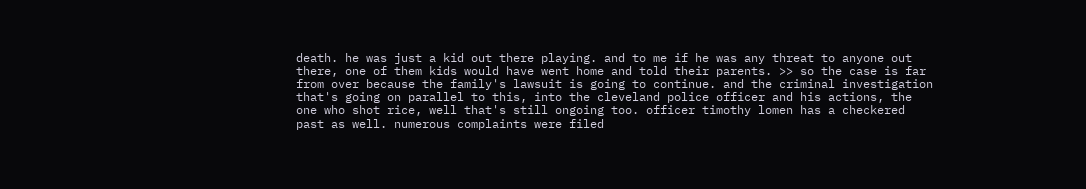death. he was just a kid out there playing. and to me if he was any threat to anyone out there, one of them kids would have went home and told their parents. >> so the case is far from over because the family's lawsuit is going to continue. and the criminal investigation that's going on parallel to this, into the cleveland police officer and his actions, the one who shot rice, well that's still ongoing too. officer timothy lomen has a checkered past as well. numerous complaints were filed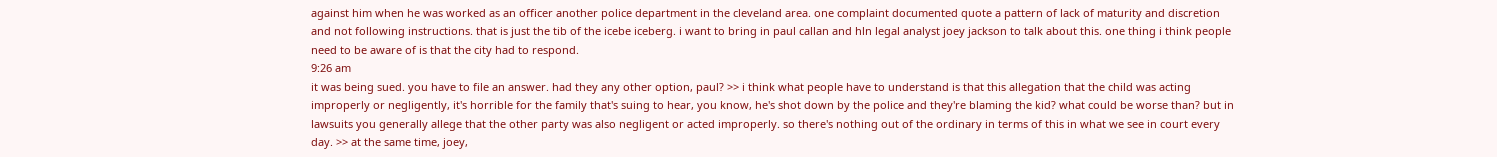against him when he was worked as an officer another police department in the cleveland area. one complaint documented quote a pattern of lack of maturity and discretion and not following instructions. that is just the tib of the icebe iceberg. i want to bring in paul callan and hln legal analyst joey jackson to talk about this. one thing i think people need to be aware of is that the city had to respond.
9:26 am
it was being sued. you have to file an answer. had they any other option, paul? >> i think what people have to understand is that this allegation that the child was acting improperly or negligently, it's horrible for the family that's suing to hear, you know, he's shot down by the police and they're blaming the kid? what could be worse than? but in lawsuits you generally allege that the other party was also negligent or acted improperly. so there's nothing out of the ordinary in terms of this in what we see in court every day. >> at the same time, joey,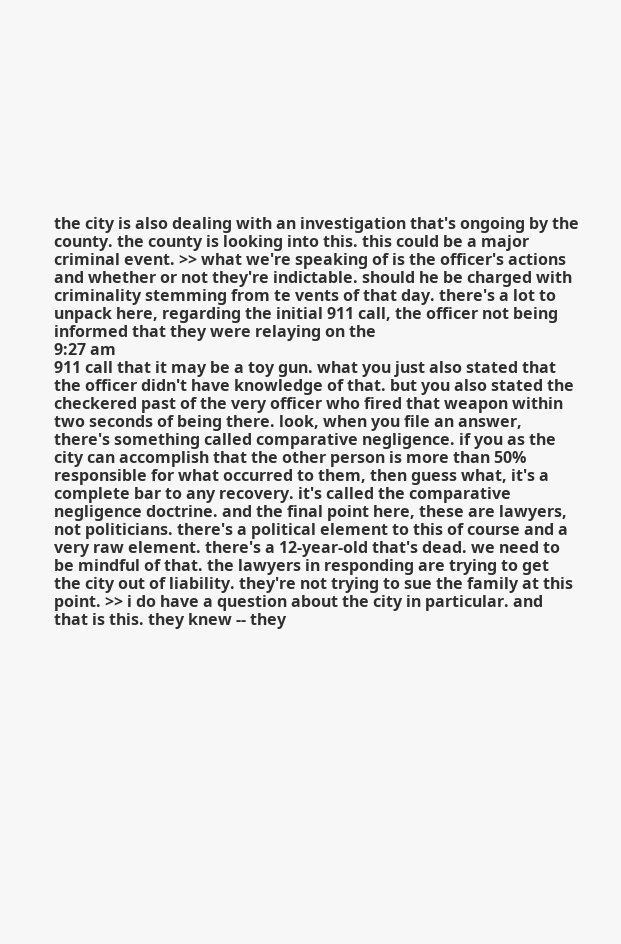the city is also dealing with an investigation that's ongoing by the county. the county is looking into this. this could be a major criminal event. >> what we're speaking of is the officer's actions and whether or not they're indictable. should he be charged with criminality stemming from te vents of that day. there's a lot to unpack here, regarding the initial 911 call, the officer not being informed that they were relaying on the
9:27 am
911 call that it may be a toy gun. what you just also stated that the officer didn't have knowledge of that. but you also stated the checkered past of the very officer who fired that weapon within two seconds of being there. look, when you file an answer, there's something called comparative negligence. if you as the city can accomplish that the other person is more than 50% responsible for what occurred to them, then guess what, it's a complete bar to any recovery. it's called the comparative negligence doctrine. and the final point here, these are lawyers, not politicians. there's a political element to this of course and a very raw element. there's a 12-year-old that's dead. we need to be mindful of that. the lawyers in responding are trying to get the city out of liability. they're not trying to sue the family at this point. >> i do have a question about the city in particular. and that is this. they knew -- they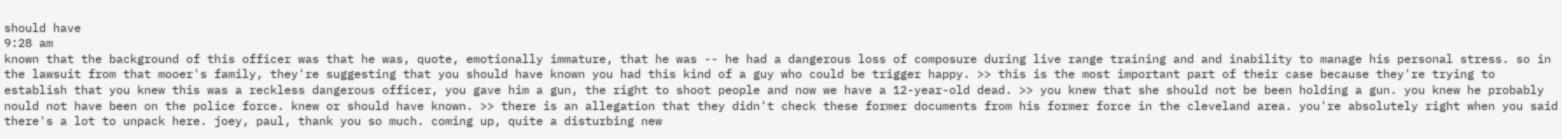should have
9:28 am
known that the background of this officer was that he was, quote, emotionally immature, that he was -- he had a dangerous loss of composure during live range training and and inability to manage his personal stress. so in the lawsuit from that mooer's family, they're suggesting that you should have known you had this kind of a guy who could be trigger happy. >> this is the most important part of their case because they're trying to establish that you knew this was a reckless dangerous officer, you gave him a gun, the right to shoot people and now we have a 12-year-old dead. >> you knew that she should not be been holding a gun. you knew he probably nould not have been on the police force. knew or should have known. >> there is an allegation that they didn't check these former documents from his former force in the cleveland area. you're absolutely right when you said there's a lot to unpack here. joey, paul, thank you so much. coming up, quite a disturbing new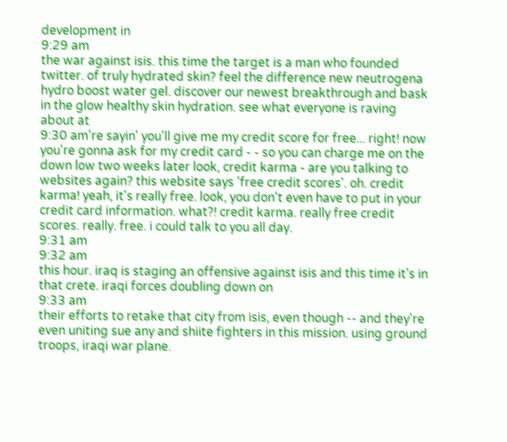development in
9:29 am
the war against isis. this time the target is a man who founded twitter. of truly hydrated skin? feel the difference new neutrogena hydro boost water gel. discover our newest breakthrough and bask in the glow healthy skin hydration. see what everyone is raving about at
9:30 am're sayin' you'll give me my credit score for free... right! now you're gonna ask for my credit card - - so you can charge me on the down low two weeks later look, credit karma - are you talking to websites again? this website says 'free credit scores'. oh. credit karma! yeah, it's really free. look, you don't even have to put in your credit card information. what?! credit karma. really free credit scores. really. free. i could talk to you all day.
9:31 am
9:32 am
this hour. iraq is staging an offensive against isis and this time it's in that crete. iraqi forces doubling down on
9:33 am
their efforts to retake that city from isis, even though -- and they're even uniting sue any and shiite fighters in this mission. using ground troops, iraqi war plane.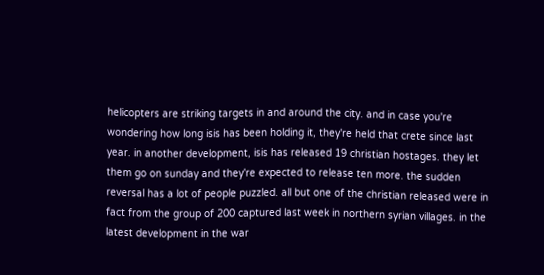helicopters are striking targets in and around the city. and in case you're wondering how long isis has been holding it, they're held that crete since last year. in another development, isis has released 19 christian hostages. they let them go on sunday and they're expected to release ten more. the sudden reversal has a lot of people puzzled. all but one of the christian released were in fact from the group of 200 captured last week in northern syrian villages. in the latest development in the war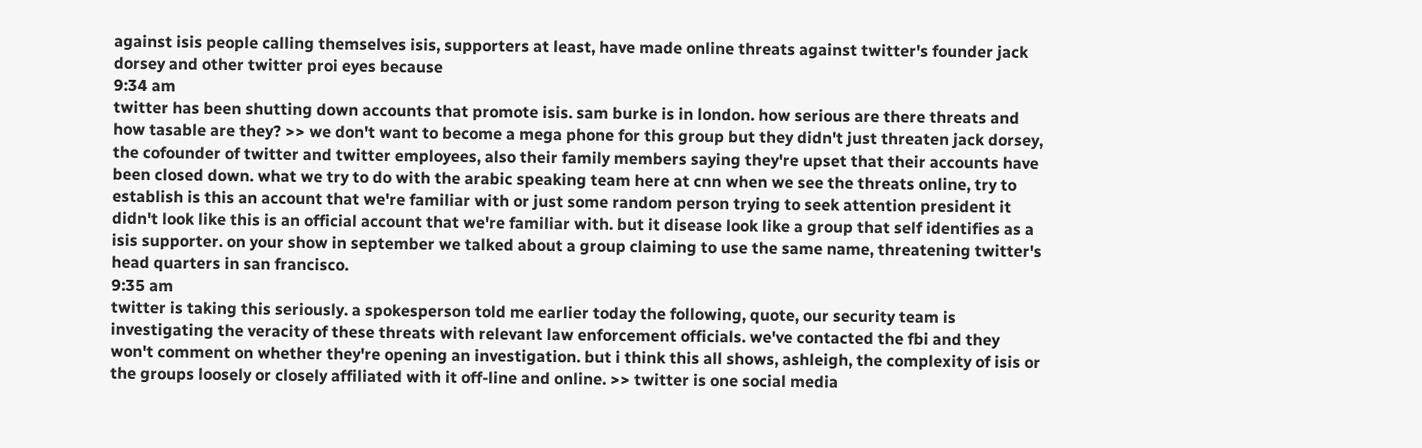against isis people calling themselves isis, supporters at least, have made online threats against twitter's founder jack dorsey and other twitter proi eyes because
9:34 am
twitter has been shutting down accounts that promote isis. sam burke is in london. how serious are there threats and how tasable are they? >> we don't want to become a mega phone for this group but they didn't just threaten jack dorsey, the cofounder of twitter and twitter employees, also their family members saying they're upset that their accounts have been closed down. what we try to do with the arabic speaking team here at cnn when we see the threats online, try to establish is this an account that we're familiar with or just some random person trying to seek attention president it didn't look like this is an official account that we're familiar with. but it disease look like a group that self identifies as a isis supporter. on your show in september we talked about a group claiming to use the same name, threatening twitter's head quarters in san francisco.
9:35 am
twitter is taking this seriously. a spokesperson told me earlier today the following, quote, our security team is investigating the veracity of these threats with relevant law enforcement officials. we've contacted the fbi and they won't comment on whether they're opening an investigation. but i think this all shows, ashleigh, the complexity of isis or the groups loosely or closely affiliated with it off-line and online. >> twitter is one social media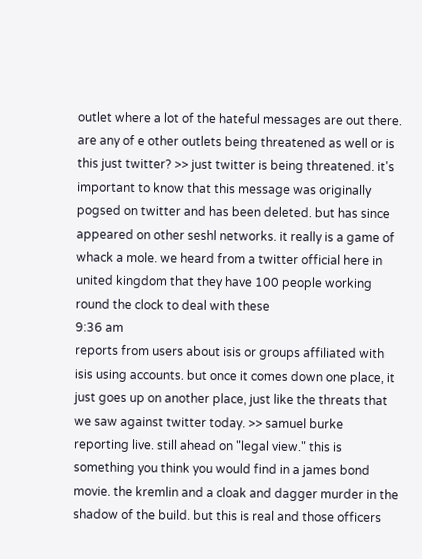outlet where a lot of the hateful messages are out there. are any of e other outlets being threatened as well or is this just twitter? >> just twitter is being threatened. it's important to know that this message was originally pogsed on twitter and has been deleted. but has since appeared on other seshl networks. it really is a game of whack a mole. we heard from a twitter official here in united kingdom that they have 100 people working round the clock to deal with these
9:36 am
reports from users about isis or groups affiliated with isis using accounts. but once it comes down one place, it just goes up on another place, just like the threats that we saw against twitter today. >> samuel burke reporting live. still ahead on "legal view." this is something you think you would find in a james bond movie. the kremlin and a cloak and dagger murder in the shadow of the build. but this is real and those officers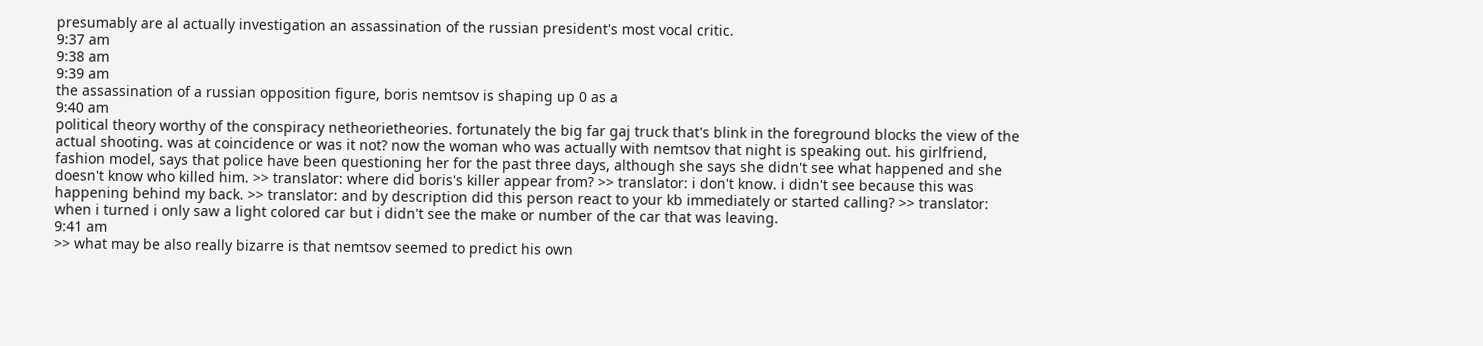presumably are al actually investigation an assassination of the russian president's most vocal critic.
9:37 am
9:38 am
9:39 am
the assassination of a russian opposition figure, boris nemtsov is shaping up 0 as a
9:40 am
political theory worthy of the conspiracy netheorietheories. fortunately the big far gaj truck that's blink in the foreground blocks the view of the actual shooting. was at coincidence or was it not? now the woman who was actually with nemtsov that night is speaking out. his girlfriend, fashion model, says that police have been questioning her for the past three days, although she says she didn't see what happened and she doesn't know who killed him. >> translator: where did boris's killer appear from? >> translator: i don't know. i didn't see because this was happening behind my back. >> translator: and by description did this person react to your kb immediately or started calling? >> translator: when i turned i only saw a light colored car but i didn't see the make or number of the car that was leaving.
9:41 am
>> what may be also really bizarre is that nemtsov seemed to predict his own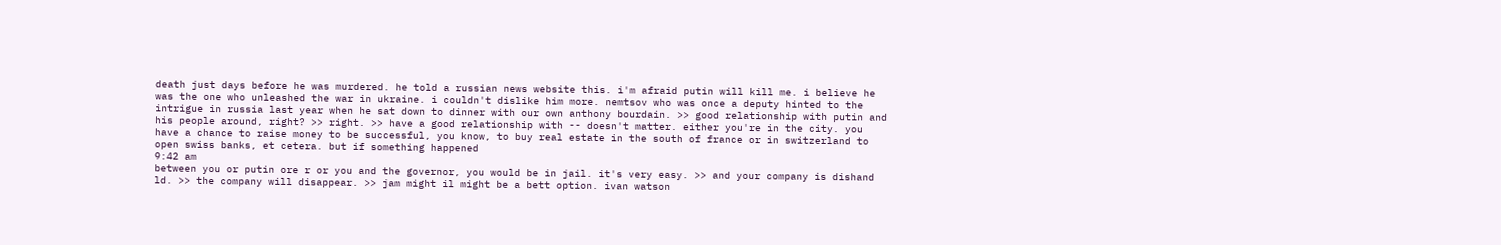death just days before he was murdered. he told a russian news website this. i'm afraid putin will kill me. i believe he was the one who unleashed the war in ukraine. i couldn't dislike him more. nemtsov who was once a deputy hinted to the intrigue in russia last year when he sat down to dinner with our own anthony bourdain. >> good relationship with putin and his people around, right? >> right. >> have a good relationship with -- doesn't matter. either you're in the city. you have a chance to raise money to be successful, you know, to buy real estate in the south of france or in switzerland to open swiss banks, et cetera. but if something happened
9:42 am
between you or putin ore r or you and the governor, you would be in jail. it's very easy. >> and your company is dishand ld. >> the company will disappear. >> jam might il might be a bett option. ivan watson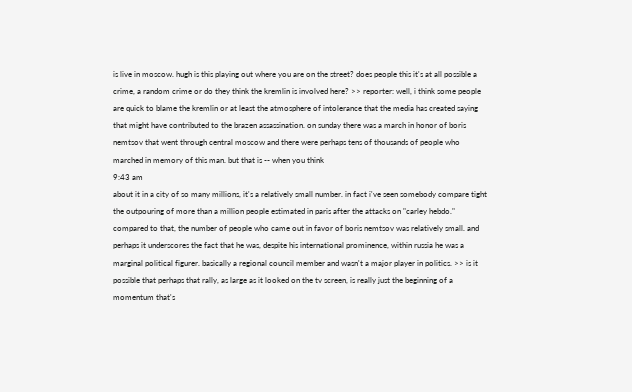is live in moscow. hugh is this playing out where you are on the street? does people this it's at all possible a crime, a random crime or do they think the kremlin is involved here? >> reporter: well, i think some people are quick to blame the kremlin or at least the atmosphere of intolerance that the media has created saying that might have contributed to the brazen assassination. on sunday there was a march in honor of boris nemtsov that went through central moscow and there were perhaps tens of thousands of people who marched in memory of this man. but that is -- when you think
9:43 am
about it in a city of so many millions, it's a relatively small number. in fact i've seen somebody compare tight the outpouring of more than a million people estimated in paris after the attacks on "carley hebdo." compared to that, the number of people who came out in favor of boris nemtsov was relatively small. and perhaps it underscores the fact that he was, despite his international prominence, within russia he was a marginal political figurer. basically a regional council member and wasn't a major player in politics. >> is it possible that perhaps that rally, as large as it looked on the tv screen, is really just the beginning of a momentum that's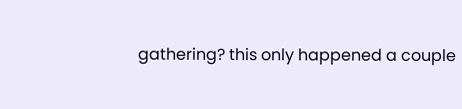gathering? this only happened a couple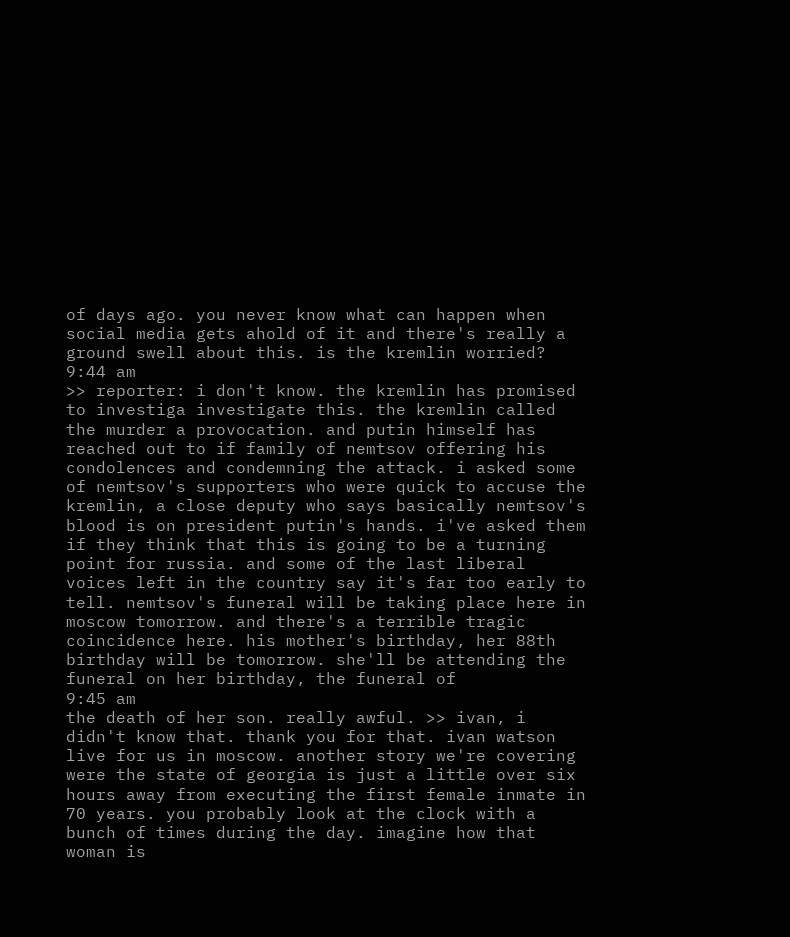of days ago. you never know what can happen when social media gets ahold of it and there's really a ground swell about this. is the kremlin worried?
9:44 am
>> reporter: i don't know. the kremlin has promised to investiga investigate this. the kremlin called the murder a provocation. and putin himself has reached out to if family of nemtsov offering his condolences and condemning the attack. i asked some of nemtsov's supporters who were quick to accuse the kremlin, a close deputy who says basically nemtsov's blood is on president putin's hands. i've asked them if they think that this is going to be a turning point for russia. and some of the last liberal voices left in the country say it's far too early to tell. nemtsov's funeral will be taking place here in moscow tomorrow. and there's a terrible tragic coincidence here. his mother's birthday, her 88th birthday will be tomorrow. she'll be attending the funeral on her birthday, the funeral of
9:45 am
the death of her son. really awful. >> ivan, i didn't know that. thank you for that. ivan watson live for us in moscow. another story we're covering were the state of georgia is just a little over six hours away from executing the first female inmate in 70 years. you probably look at the clock with a bunch of times during the day. imagine how that woman is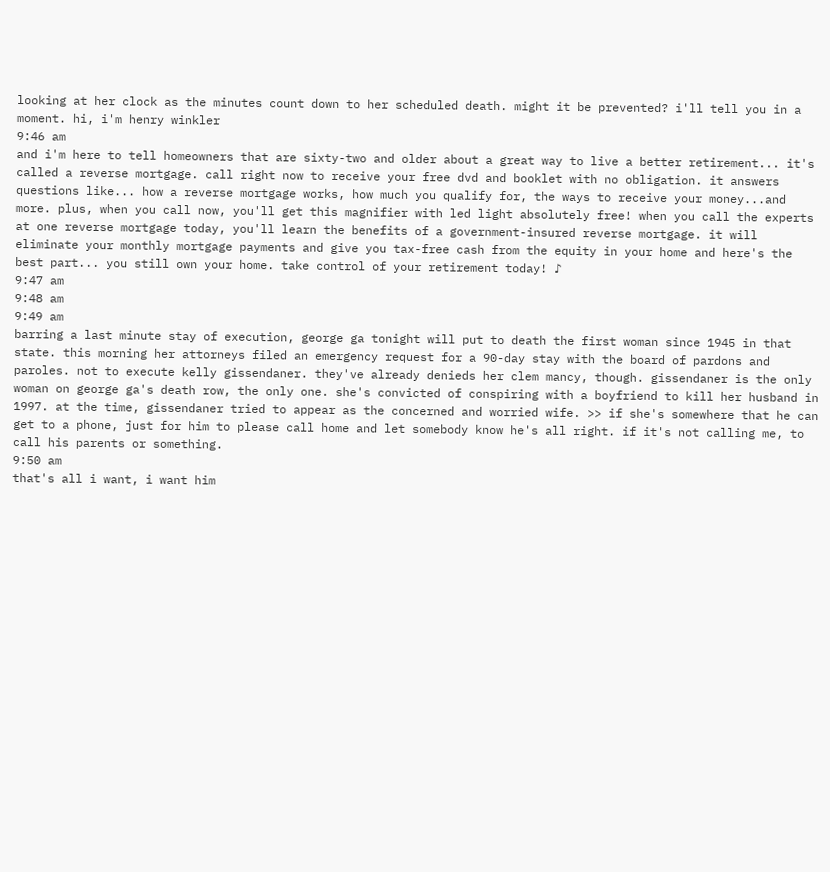looking at her clock as the minutes count down to her scheduled death. might it be prevented? i'll tell you in a moment. hi, i'm henry winkler
9:46 am
and i'm here to tell homeowners that are sixty-two and older about a great way to live a better retirement... it's called a reverse mortgage. call right now to receive your free dvd and booklet with no obligation. it answers questions like... how a reverse mortgage works, how much you qualify for, the ways to receive your money...and more. plus, when you call now, you'll get this magnifier with led light absolutely free! when you call the experts at one reverse mortgage today, you'll learn the benefits of a government-insured reverse mortgage. it will eliminate your monthly mortgage payments and give you tax-free cash from the equity in your home and here's the best part... you still own your home. take control of your retirement today! ♪
9:47 am
9:48 am
9:49 am
barring a last minute stay of execution, george ga tonight will put to death the first woman since 1945 in that state. this morning her attorneys filed an emergency request for a 90-day stay with the board of pardons and paroles. not to execute kelly gissendaner. they've already denieds her clem mancy, though. gissendaner is the only woman on george ga's death row, the only one. she's convicted of conspiring with a boyfriend to kill her husband in 1997. at the time, gissendaner tried to appear as the concerned and worried wife. >> if she's somewhere that he can get to a phone, just for him to please call home and let somebody know he's all right. if it's not calling me, to call his parents or something.
9:50 am
that's all i want, i want him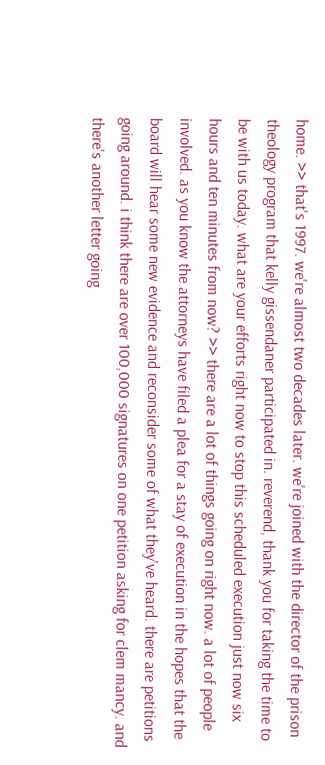home. >> that's 1997. we're almost two decades later. we're joined with the director of the prison theology program that kelly gissendaner participated in. reverend, thank you for taking the time to be with us today. what are your efforts right now to stop this scheduled execution just now six hours and ten minutes from now? >> there are a lot of things going on right now. a lot of people involved. as you know the attorneys have filed a plea for a stay of execution in the hopes that the board will hear some new evidence and reconsider some of what they've heard. there are petitions going around. i think there are over 100,000 signatures on one petition asking for clem mancy. and there's another letter going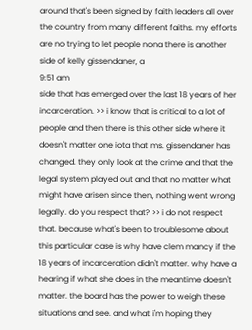around that's been signed by faith leaders all over the country from many different faiths. my efforts are no trying to let people nona there is another side of kelly gissendaner, a
9:51 am
side that has emerged over the last 18 years of her incarceration. >> i know that is critical to a lot of people and then there is this other side where it doesn't matter one iota that ms. gissendaner has changed. they only look at the crime and that the legal system played out and that no matter what might have arisen since then, nothing went wrong legally. do you respect that? >> i do not respect that. because what's been to troublesome about this particular case is why have clem mancy if the 18 years of incarceration didn't matter. why have a hearing if what she does in the meantime doesn't matter. the board has the power to weigh these situations and see. and what i'm hoping they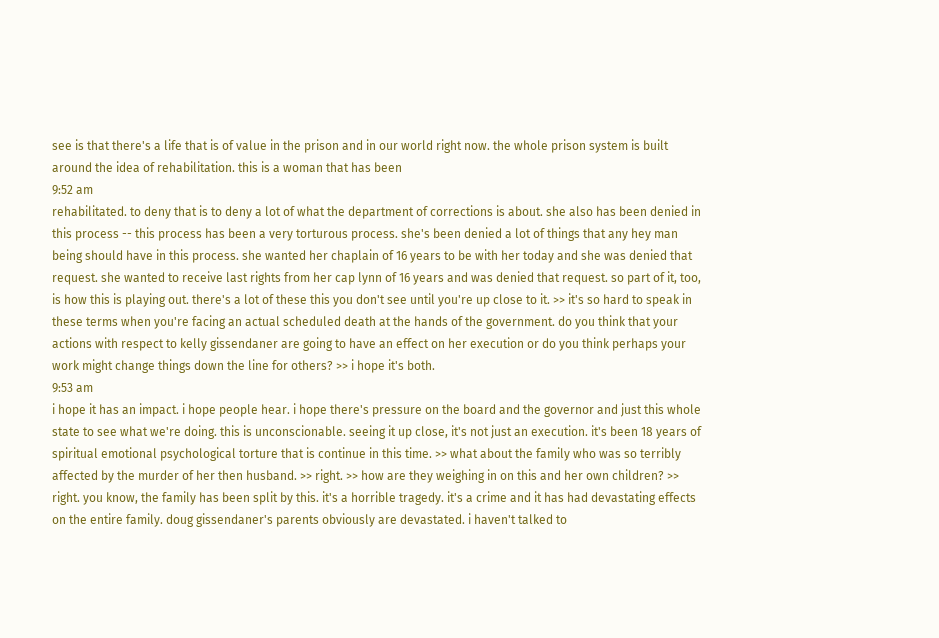see is that there's a life that is of value in the prison and in our world right now. the whole prison system is built around the idea of rehabilitation. this is a woman that has been
9:52 am
rehabilitated. to deny that is to deny a lot of what the department of corrections is about. she also has been denied in this process -- this process has been a very torturous process. she's been denied a lot of things that any hey man being should have in this process. she wanted her chaplain of 16 years to be with her today and she was denied that request. she wanted to receive last rights from her cap lynn of 16 years and was denied that request. so part of it, too, is how this is playing out. there's a lot of these this you don't see until you're up close to it. >> it's so hard to speak in these terms when you're facing an actual scheduled death at the hands of the government. do you think that your actions with respect to kelly gissendaner are going to have an effect on her execution or do you think perhaps your work might change things down the line for others? >> i hope it's both.
9:53 am
i hope it has an impact. i hope people hear. i hope there's pressure on the board and the governor and just this whole state to see what we're doing. this is unconscionable. seeing it up close, it's not just an execution. it's been 18 years of spiritual emotional psychological torture that is continue in this time. >> what about the family who was so terribly affected by the murder of her then husband. >> right. >> how are they weighing in on this and her own children? >> right. you know, the family has been split by this. it's a horrible tragedy. it's a crime and it has had devastating effects on the entire family. doug gissendaner's parents obviously are devastated. i haven't talked to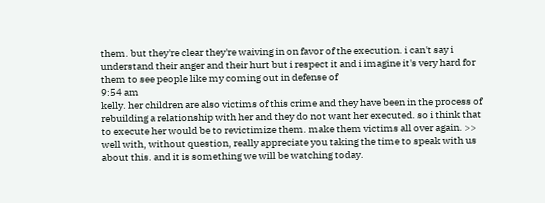them. but they're clear they're waiving in on favor of the execution. i can't say i understand their anger and their hurt but i respect it and i imagine it's very hard for them to see people like my coming out in defense of
9:54 am
kelly. her children are also victims of this crime and they have been in the process of rebuilding a relationship with her and they do not want her executed. so i think that to execute her would be to revictimize them. make them victims all over again. >> well with, without question, really appreciate you taking the time to speak with us about this. and it is something we will be watching today.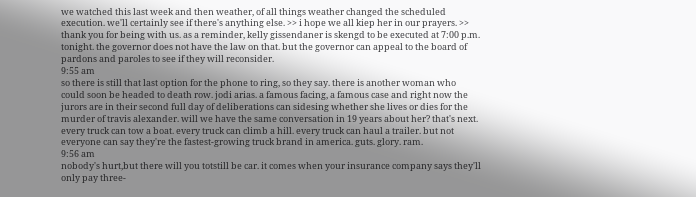we watched this last week and then weather, of all things weather changed the scheduled execution. we'll certainly see if there's anything else. >> i hope we all kiep her in our prayers. >> thank you for being with us. as a reminder, kelly gissendaner is skengd to be executed at 7:00 p.m. tonight. the governor does not have the law on that. but the governor can appeal to the board of pardons and paroles to see if they will reconsider.
9:55 am
so there is still that last option for the phone to ring, so they say. there is another woman who could soon be headed to death row. jodi arias. a famous facing, a famous case and right now the jurors are in their second full day of deliberations can sidesing whether she lives or dies for the murder of travis alexander. will we have the same conversation in 19 years about her? that's next. every truck can tow a boat. every truck can climb a hill. every truck can haul a trailer. but not everyone can say they're the fastest-growing truck brand in america. guts. glory. ram.
9:56 am
nobody's hurt,but there will you totstill be car. it comes when your insurance company says they'll only pay three-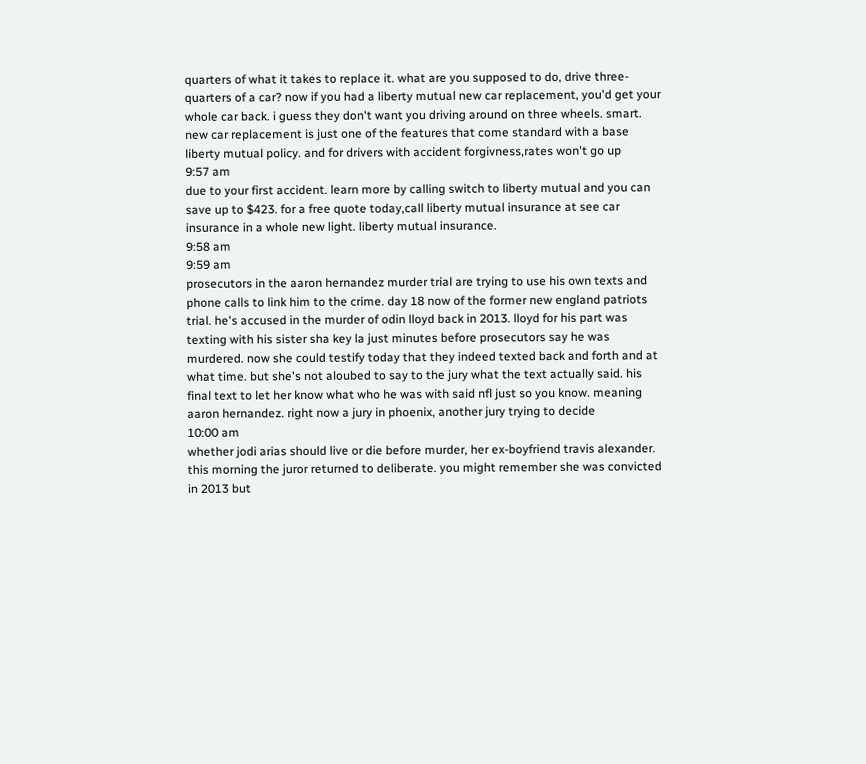quarters of what it takes to replace it. what are you supposed to do, drive three-quarters of a car? now if you had a liberty mutual new car replacement, you'd get your whole car back. i guess they don't want you driving around on three wheels. smart. new car replacement is just one of the features that come standard with a base liberty mutual policy. and for drivers with accident forgivness,rates won't go up
9:57 am
due to your first accident. learn more by calling switch to liberty mutual and you can save up to $423. for a free quote today,call liberty mutual insurance at see car insurance in a whole new light. liberty mutual insurance.
9:58 am
9:59 am
prosecutors in the aaron hernandez murder trial are trying to use his own texts and phone calls to link him to the crime. day 18 now of the former new england patriots trial. he's accused in the murder of odin lloyd back in 2013. lloyd for his part was texting with his sister sha key la just minutes before prosecutors say he was murdered. now she could testify today that they indeed texted back and forth and at what time. but she's not aloubed to say to the jury what the text actually said. his final text to let her know what who he was with said nfl just so you know. meaning aaron hernandez. right now a jury in phoenix, another jury trying to decide
10:00 am
whether jodi arias should live or die before murder, her ex-boyfriend travis alexander. this morning the juror returned to deliberate. you might remember she was convicted in 2013 but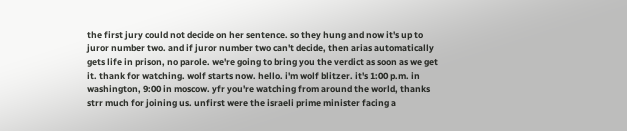the first jury could not decide on her sentence. so they hung and now it's up to juror number two. and if juror number two can't decide, then arias automatically gets life in prison, no parole. we're going to bring you the verdict as soon as we get it. thank for watching. wolf starts now. hello. i'm wolf blitzer. it's 1:00 p.m. in washington, 9:00 in moscow. yfr you're watching from around the world, thanks strr much for joining us. unfirst were the israeli prime minister facing a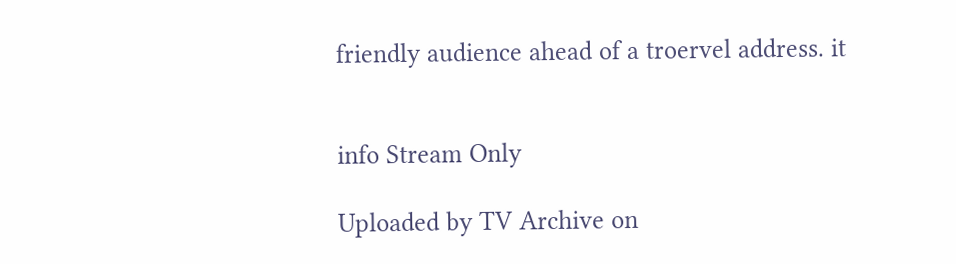friendly audience ahead of a troervel address. it


info Stream Only

Uploaded by TV Archive on